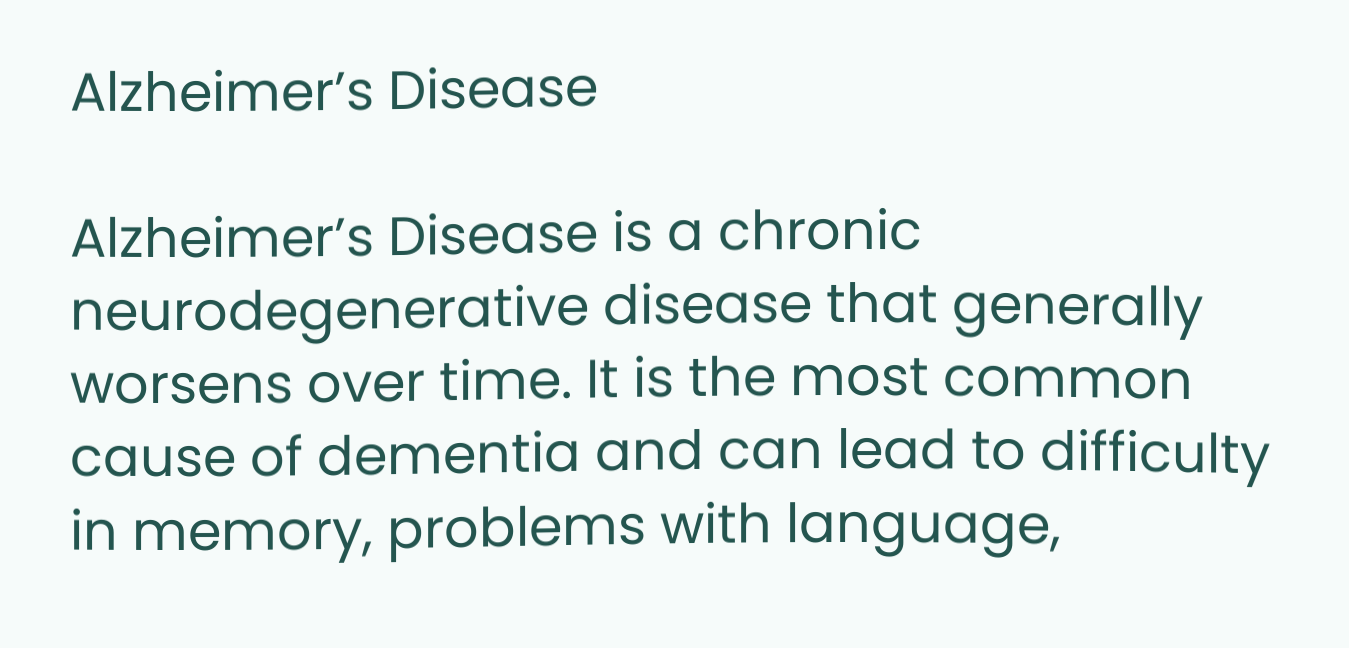Alzheimer’s Disease

Alzheimer’s Disease is a chronic neurodegenerative disease that generally worsens over time. It is the most common cause of dementia and can lead to difficulty in memory, problems with language,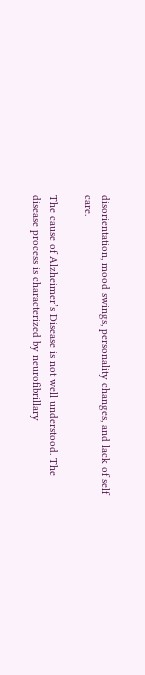disorientation, mood swings, personality changes, and lack of self care.

The cause of Alzheimer’s Disease is not well understood. The disease process is characterized by neurofibrillary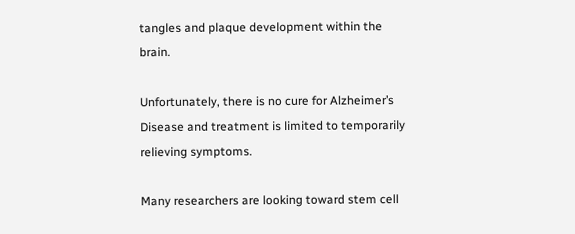tangles and plaque development within the brain.

Unfortunately, there is no cure for Alzheimer’s Disease and treatment is limited to temporarily relieving symptoms.

Many researchers are looking toward stem cell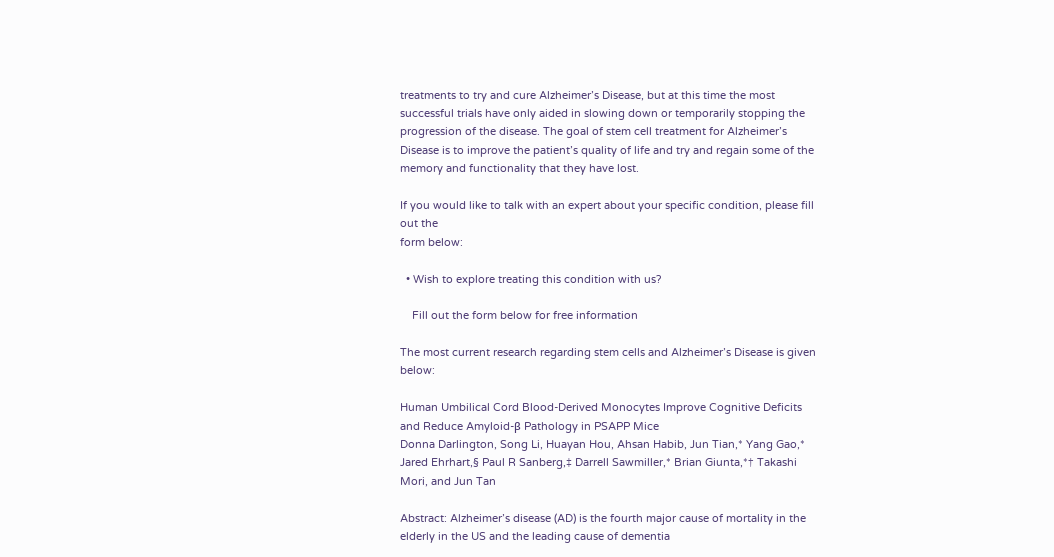treatments to try and cure Alzheimer’s Disease, but at this time the most successful trials have only aided in slowing down or temporarily stopping the progression of the disease. The goal of stem cell treatment for Alzheimer’s Disease is to improve the patient’s quality of life and try and regain some of the memory and functionality that they have lost.

If you would like to talk with an expert about your specific condition, please fill out the
form below:

  • Wish to explore treating this condition with us?

    Fill out the form below for free information

The most current research regarding stem cells and Alzheimer’s Disease is given below:

Human Umbilical Cord Blood-Derived Monocytes Improve Cognitive Deficits and Reduce Amyloid-β Pathology in PSAPP Mice
Donna Darlington, Song Li, Huayan Hou, Ahsan Habib, Jun Tian,* Yang Gao,* Jared Ehrhart,§ Paul R Sanberg,‡ Darrell Sawmiller,* Brian Giunta,*† Takashi Mori, and Jun Tan

Abstract: Alzheimer’s disease (AD) is the fourth major cause of mortality in the elderly in the US and the leading cause of dementia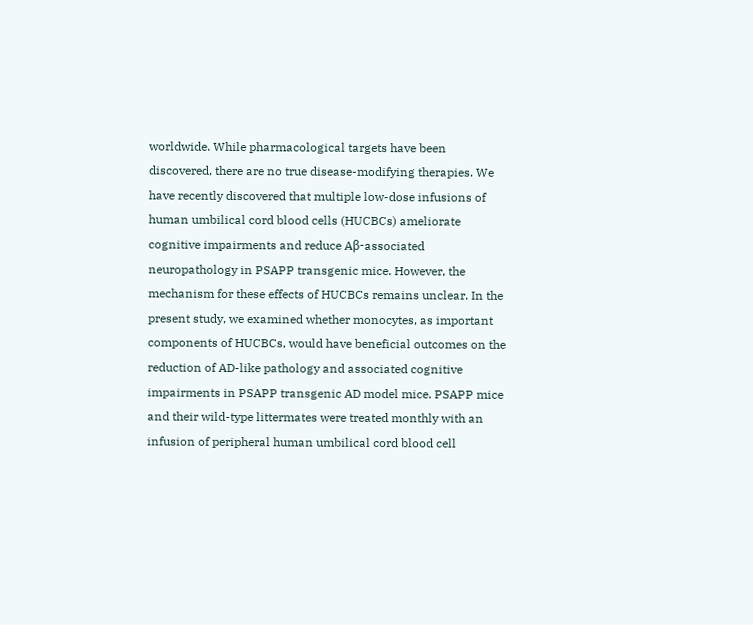worldwide. While pharmacological targets have been discovered, there are no true disease-modifying therapies. We have recently discovered that multiple low-dose infusions of human umbilical cord blood cells (HUCBCs) ameliorate cognitive impairments and reduce Aβ-associated neuropathology in PSAPP transgenic mice. However, the mechanism for these effects of HUCBCs remains unclear. In the present study, we examined whether monocytes, as important components of HUCBCs, would have beneficial outcomes on the reduction of AD-like pathology and associated cognitive impairments in PSAPP transgenic AD model mice. PSAPP mice and their wild-type littermates were treated monthly with an infusion of peripheral human umbilical cord blood cell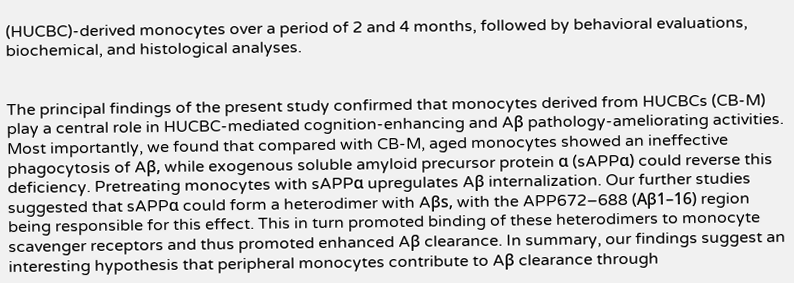(HUCBC)-derived monocytes over a period of 2 and 4 months, followed by behavioral evaluations, biochemical, and histological analyses.


The principal findings of the present study confirmed that monocytes derived from HUCBCs (CB-M) play a central role in HUCBC-mediated cognition-enhancing and Aβ pathology-ameliorating activities. Most importantly, we found that compared with CB-M, aged monocytes showed an ineffective phagocytosis of Aβ, while exogenous soluble amyloid precursor protein α (sAPPα) could reverse this deficiency. Pretreating monocytes with sAPPα upregulates Aβ internalization. Our further studies suggested that sAPPα could form a heterodimer with Aβs, with the APP672–688 (Aβ1–16) region being responsible for this effect. This in turn promoted binding of these heterodimers to monocyte scavenger receptors and thus promoted enhanced Aβ clearance. In summary, our findings suggest an interesting hypothesis that peripheral monocytes contribute to Aβ clearance through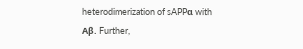heterodimerization of sAPPα with Aβ. Further,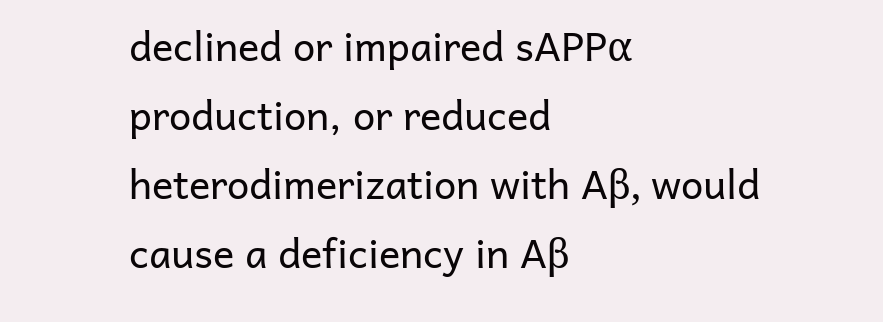declined or impaired sAPPα production, or reduced heterodimerization with Aβ, would cause a deficiency in Aβ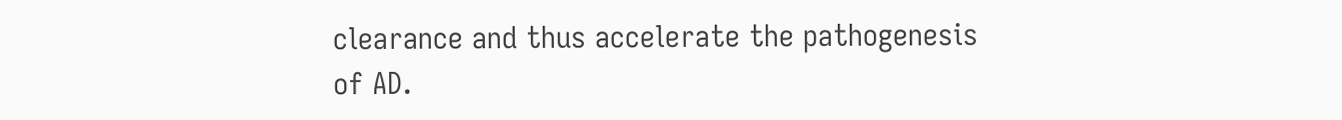clearance and thus accelerate the pathogenesis of AD.